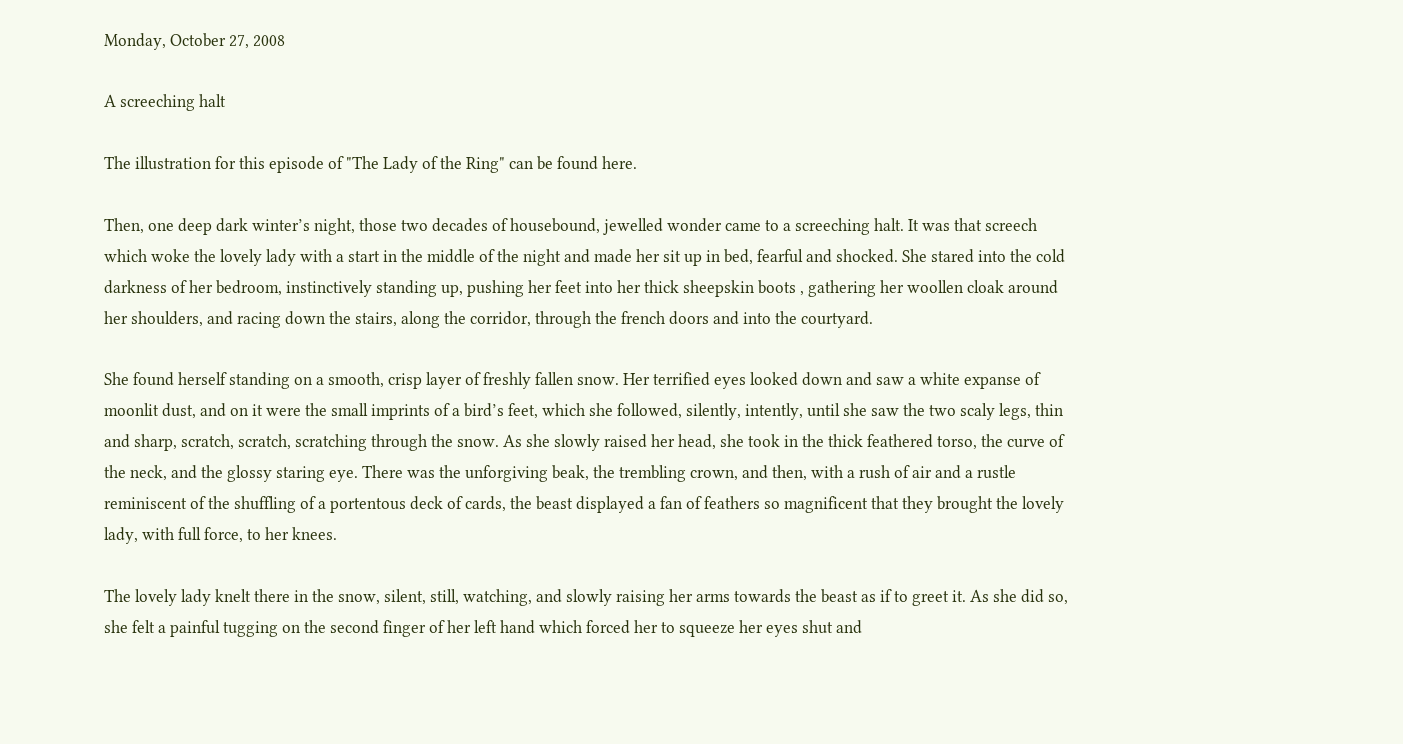Monday, October 27, 2008

A screeching halt

The illustration for this episode of "The Lady of the Ring" can be found here.

Then, one deep dark winter’s night, those two decades of housebound, jewelled wonder came to a screeching halt. It was that screech which woke the lovely lady with a start in the middle of the night and made her sit up in bed, fearful and shocked. She stared into the cold darkness of her bedroom, instinctively standing up, pushing her feet into her thick sheepskin boots , gathering her woollen cloak around her shoulders, and racing down the stairs, along the corridor, through the french doors and into the courtyard.

She found herself standing on a smooth, crisp layer of freshly fallen snow. Her terrified eyes looked down and saw a white expanse of moonlit dust, and on it were the small imprints of a bird’s feet, which she followed, silently, intently, until she saw the two scaly legs, thin and sharp, scratch, scratch, scratching through the snow. As she slowly raised her head, she took in the thick feathered torso, the curve of the neck, and the glossy staring eye. There was the unforgiving beak, the trembling crown, and then, with a rush of air and a rustle reminiscent of the shuffling of a portentous deck of cards, the beast displayed a fan of feathers so magnificent that they brought the lovely lady, with full force, to her knees.

The lovely lady knelt there in the snow, silent, still, watching, and slowly raising her arms towards the beast as if to greet it. As she did so, she felt a painful tugging on the second finger of her left hand which forced her to squeeze her eyes shut and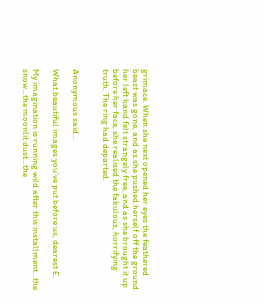grimace. When she next opened her eyes the feathered beast was gone, and as she pushed herself off the ground her left hand felt strangely free, and as she brought it up before her face, she realised the fabulous, horrifying truth. The ring had departed.


Anonymous said...

What beautiful images you've put before us, dearest E.

My imagination is running wild after this installment...the snow...the moonlit dust...the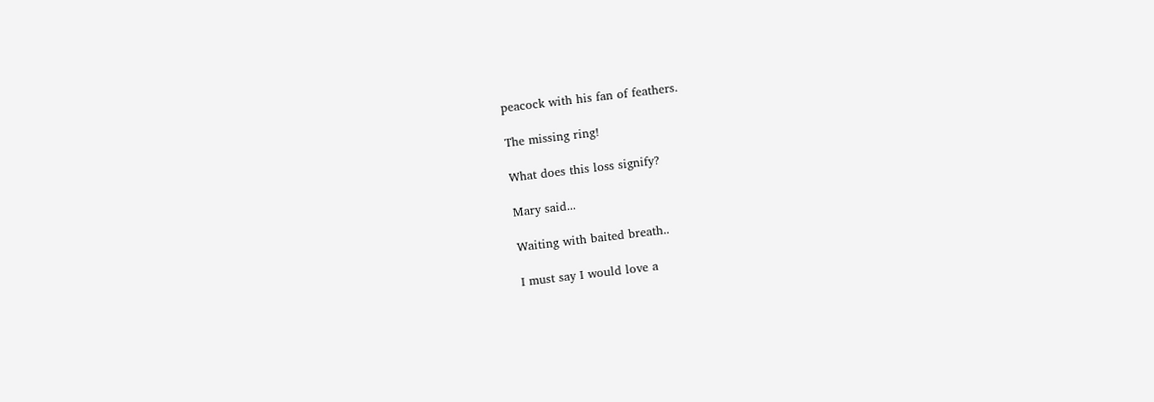peacock with his fan of feathers.

The missing ring!

What does this loss signify?

Mary said...

Waiting with baited breath..

I must say I would love a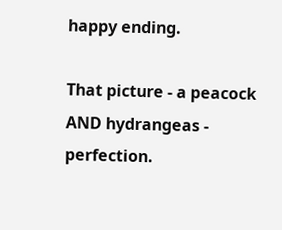happy ending.

That picture - a peacock AND hydrangeas - perfection.